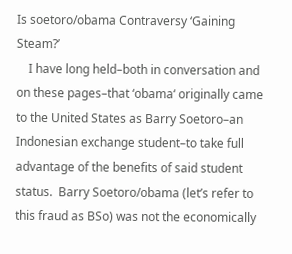Is soetoro/obama Contraversy ‘Gaining Steam?’
    I have long held–both in conversation and on these pages–that ‘obama‘ originally came to the United States as Barry Soetoro–an Indonesian exchange student–to take full advantage of the benefits of said student status.  Barry Soetoro/obama (let’s refer to this fraud as BSo) was not the economically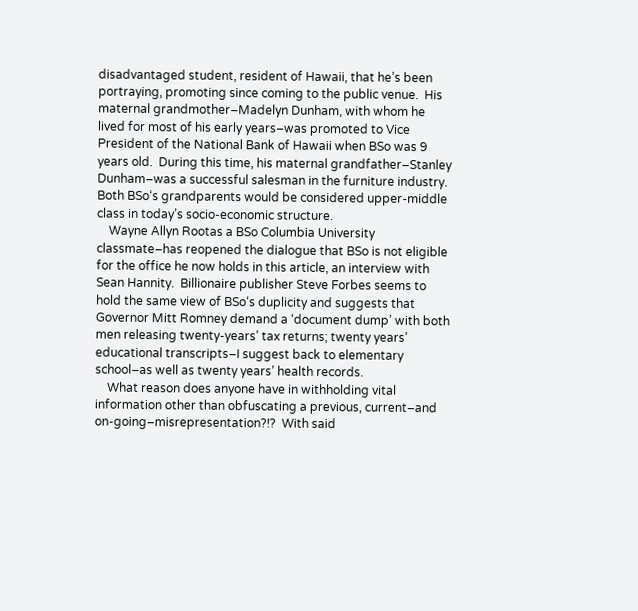disadvantaged student, resident of Hawaii, that he’s been portraying, promoting since coming to the public venue.  His maternal grandmother–Madelyn Dunham, with whom he lived for most of his early years–was promoted to Vice President of the National Bank of Hawaii when BSo was 9 years old.  During this time, his maternal grandfather–Stanley Dunham–was a successful salesman in the furniture industry.  Both BSo‘s grandparents would be considered upper-middle class in today’s socio-economic structure.
    Wayne Allyn Rootas a BSo Columbia University classmate–has reopened the dialogue that BSo is not eligible for the office he now holds in this article, an interview with Sean Hannity.  Billionaire publisher Steve Forbes seems to hold the same view of BSo‘s duplicity and suggests that Governor Mitt Romney demand a ‘document dump’ with both men releasing twenty-years’ tax returns; twenty years’ educational transcripts–I suggest back to elementary school–as well as twenty years’ health records.
    What reason does anyone have in withholding vital information other than obfuscating a previous, current–and on-going–misrepresentation?!?  With said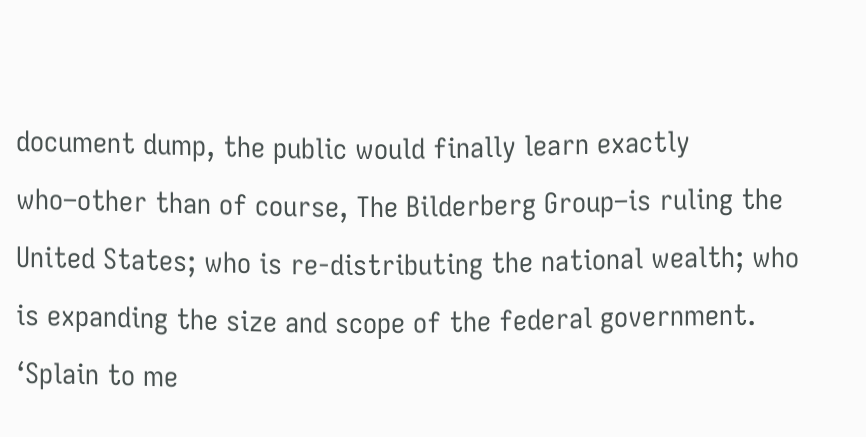document dump, the public would finally learn exactly who–other than of course, The Bilderberg Group–is ruling the United States; who is re-distributing the national wealth; who is expanding the size and scope of the federal government.
‘Splain to me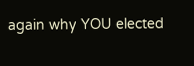again why YOU elected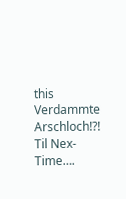this Verdammte Arschloch!?!
Til Nex-Time….